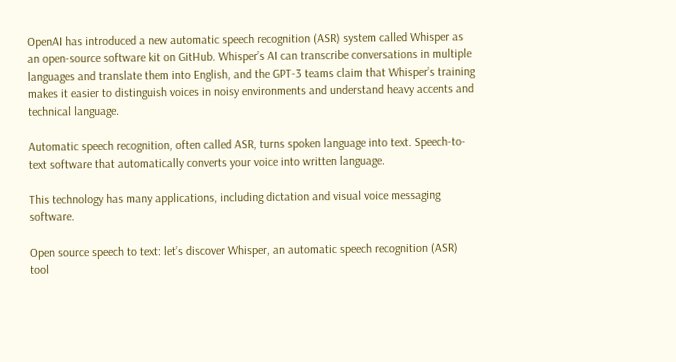OpenAI has introduced a new automatic speech recognition (ASR) system called Whisper as an open-source software kit on GitHub. Whisper’s AI can transcribe conversations in multiple languages and translate them into English, and the GPT-3 teams claim that Whisper’s training makes it easier to distinguish voices in noisy environments and understand heavy accents and technical language.

Automatic speech recognition, often called ASR, turns spoken language into text. Speech-to-text software that automatically converts your voice into written language.

This technology has many applications, including dictation and visual voice messaging software.

Open source speech to text: let’s discover Whisper, an automatic speech recognition (ASR) tool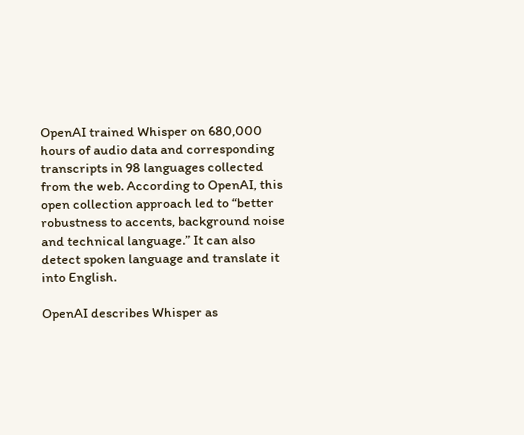OpenAI trained Whisper on 680,000 hours of audio data and corresponding transcripts in 98 languages collected from the web. According to OpenAI, this open collection approach led to “better robustness to accents, background noise and technical language.” It can also detect spoken language and translate it into English.

OpenAI describes Whisper as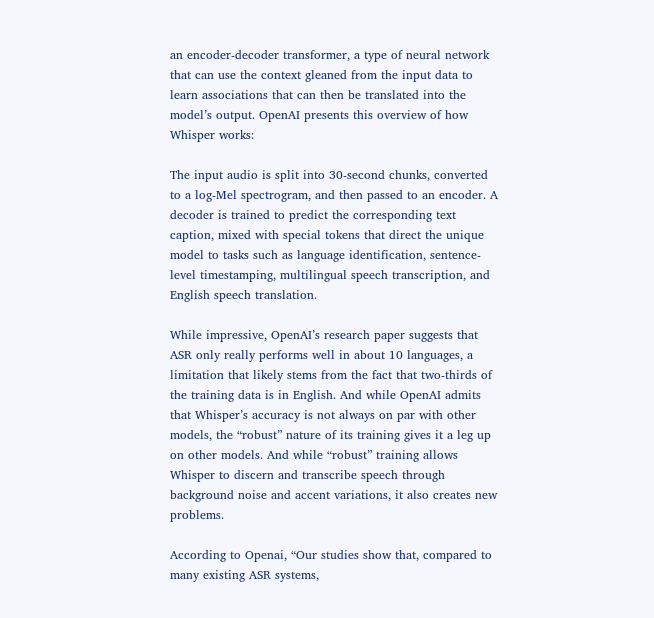an encoder-decoder transformer, a type of neural network that can use the context gleaned from the input data to learn associations that can then be translated into the model’s output. OpenAI presents this overview of how Whisper works:

The input audio is split into 30-second chunks, converted to a log-Mel spectrogram, and then passed to an encoder. A decoder is trained to predict the corresponding text caption, mixed with special tokens that direct the unique model to tasks such as language identification, sentence-level timestamping, multilingual speech transcription, and English speech translation.

While impressive, OpenAI’s research paper suggests that ASR only really performs well in about 10 languages, a limitation that likely stems from the fact that two-thirds of the training data is in English. And while OpenAI admits that Whisper’s accuracy is not always on par with other models, the “robust” nature of its training gives it a leg up on other models. And while “robust” training allows Whisper to discern and transcribe speech through background noise and accent variations, it also creates new problems.

According to Openai, “Our studies show that, compared to many existing ASR systems,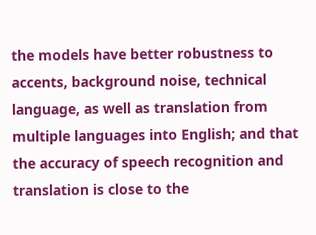the models have better robustness to accents, background noise, technical language, as well as translation from multiple languages into English; and that the accuracy of speech recognition and translation is close to the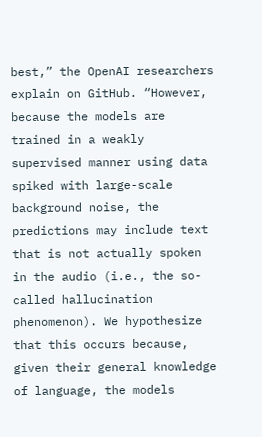best,” the OpenAI researchers explain on GitHub. “However, because the models are trained in a weakly supervised manner using data spiked with large-scale background noise, the predictions may include text that is not actually spoken in the audio (i.e., the so-called hallucination phenomenon). We hypothesize that this occurs because, given their general knowledge of language, the models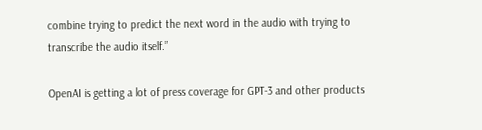combine trying to predict the next word in the audio with trying to transcribe the audio itself.”

OpenAI is getting a lot of press coverage for GPT-3 and other products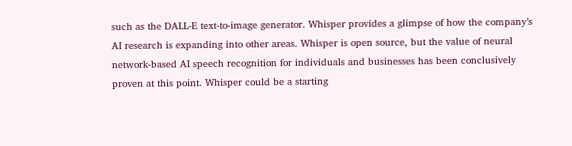such as the DALL-E text-to-image generator. Whisper provides a glimpse of how the company’s AI research is expanding into other areas. Whisper is open source, but the value of neural network-based AI speech recognition for individuals and businesses has been conclusively proven at this point. Whisper could be a starting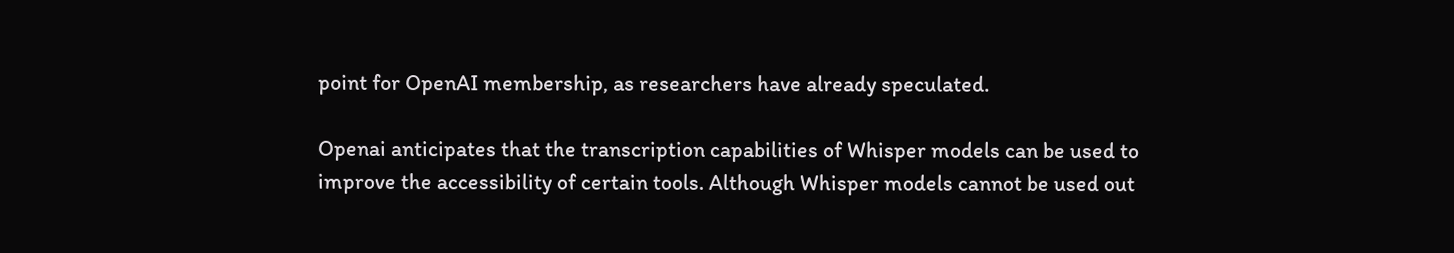point for OpenAI membership, as researchers have already speculated.

Openai anticipates that the transcription capabilities of Whisper models can be used to improve the accessibility of certain tools. Although Whisper models cannot be used out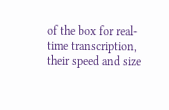of the box for real-time transcription, their speed and size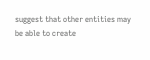suggest that other entities may be able to create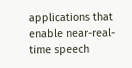applications that enable near-real-time speech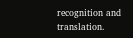recognition and translation.